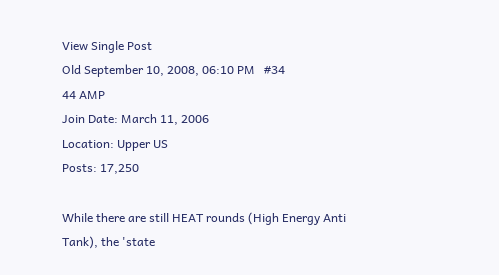View Single Post
Old September 10, 2008, 06:10 PM   #34
44 AMP
Join Date: March 11, 2006
Location: Upper US
Posts: 17,250

While there are still HEAT rounds (High Energy Anti Tank), the 'state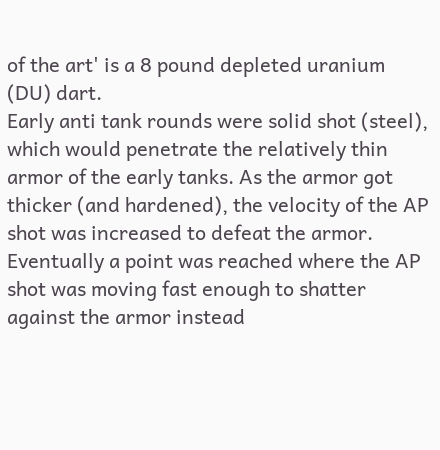of the art' is a 8 pound depleted uranium (DU) dart.
Early anti tank rounds were solid shot (steel), which would penetrate the relatively thin armor of the early tanks. As the armor got thicker (and hardened), the velocity of the AP shot was increased to defeat the armor. Eventually a point was reached where the AP shot was moving fast enough to shatter against the armor instead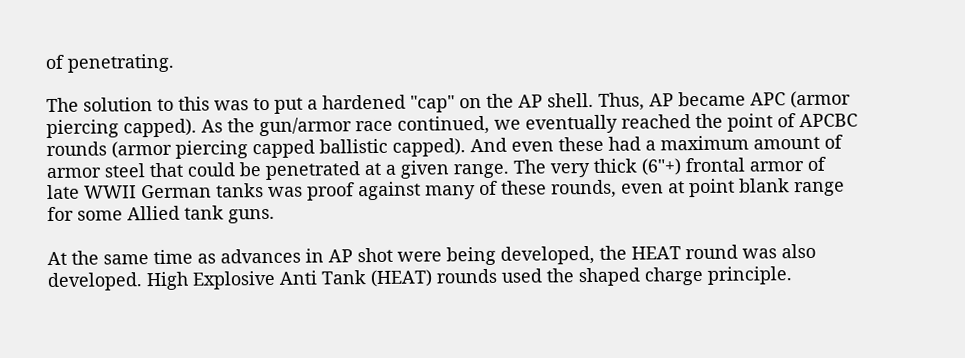of penetrating.

The solution to this was to put a hardened "cap" on the AP shell. Thus, AP became APC (armor piercing capped). As the gun/armor race continued, we eventually reached the point of APCBC rounds (armor piercing capped ballistic capped). And even these had a maximum amount of armor steel that could be penetrated at a given range. The very thick (6"+) frontal armor of late WWII German tanks was proof against many of these rounds, even at point blank range for some Allied tank guns.

At the same time as advances in AP shot were being developed, the HEAT round was also developed. High Explosive Anti Tank (HEAT) rounds used the shaped charge principle.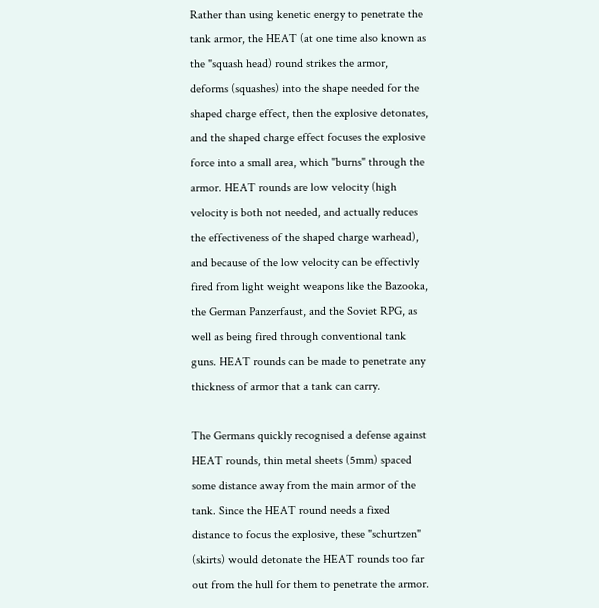Rather than using kenetic energy to penetrate the tank armor, the HEAT (at one time also known as the "squash head) round strikes the armor, deforms (squashes) into the shape needed for the shaped charge effect, then the explosive detonates, and the shaped charge effect focuses the explosive force into a small area, which "burns" through the armor. HEAT rounds are low velocity (high velocity is both not needed, and actually reduces the effectiveness of the shaped charge warhead), and because of the low velocity can be effectivly fired from light weight weapons like the Bazooka, the German Panzerfaust, and the Soviet RPG, as well as being fired through conventional tank guns. HEAT rounds can be made to penetrate any thickness of armor that a tank can carry.

The Germans quickly recognised a defense against HEAT rounds, thin metal sheets (5mm) spaced some distance away from the main armor of the tank. Since the HEAT round needs a fixed distance to focus the explosive, these "schurtzen" (skirts) would detonate the HEAT rounds too far out from the hull for them to penetrate the armor.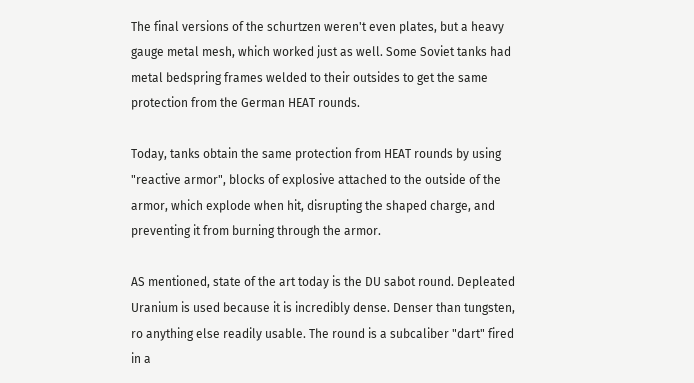The final versions of the schurtzen weren't even plates, but a heavy gauge metal mesh, which worked just as well. Some Soviet tanks had metal bedspring frames welded to their outsides to get the same protection from the German HEAT rounds.

Today, tanks obtain the same protection from HEAT rounds by using "reactive armor", blocks of explosive attached to the outside of the armor, which explode when hit, disrupting the shaped charge, and preventing it from burning through the armor.

AS mentioned, state of the art today is the DU sabot round. Depleated Uranium is used because it is incredibly dense. Denser than tungsten, ro anything else readily usable. The round is a subcaliber "dart" fired in a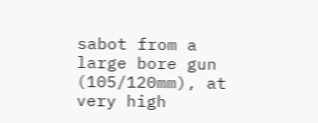sabot from a large bore gun (105/120mm), at very high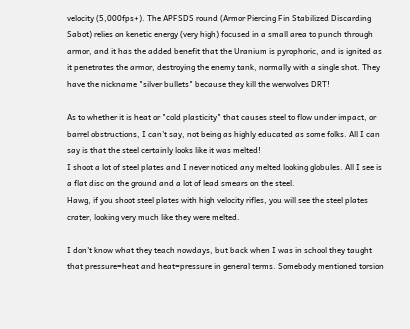velocity (5,000fps+). The APFSDS round (Armor Piercing Fin Stabilized Discarding Sabot) relies on kenetic energy (very high) focused in a small area to punch through armor, and it has the added benefit that the Uranium is pyrophoric, and is ignited as it penetrates the armor, destroying the enemy tank, normally with a single shot. They have the nickname "silver bullets" because they kill the werwolves DRT!

As to whether it is heat or "cold plasticity" that causes steel to flow under impact, or barrel obstructions, I can't say, not being as highly educated as some folks. All I can say is that the steel certainly looks like it was melted!
I shoot a lot of steel plates and I never noticed any melted looking globules. All I see is a flat disc on the ground and a lot of lead smears on the steel.
Hawg, if you shoot steel plates with high velocity rifles, you will see the steel plates crater, looking very much like they were melted.

I don't know what they teach nowdays, but back when I was in school they taught that pressure=heat and heat=pressure in general terms. Somebody mentioned torsion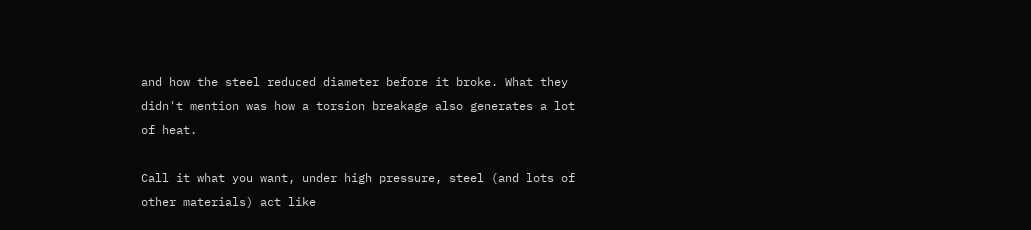and how the steel reduced diameter before it broke. What they didn't mention was how a torsion breakage also generates a lot of heat.

Call it what you want, under high pressure, steel (and lots of other materials) act like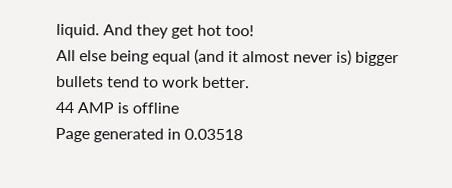liquid. And they get hot too!
All else being equal (and it almost never is) bigger bullets tend to work better.
44 AMP is offline
Page generated in 0.03518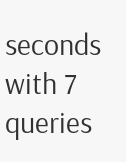seconds with 7 queries